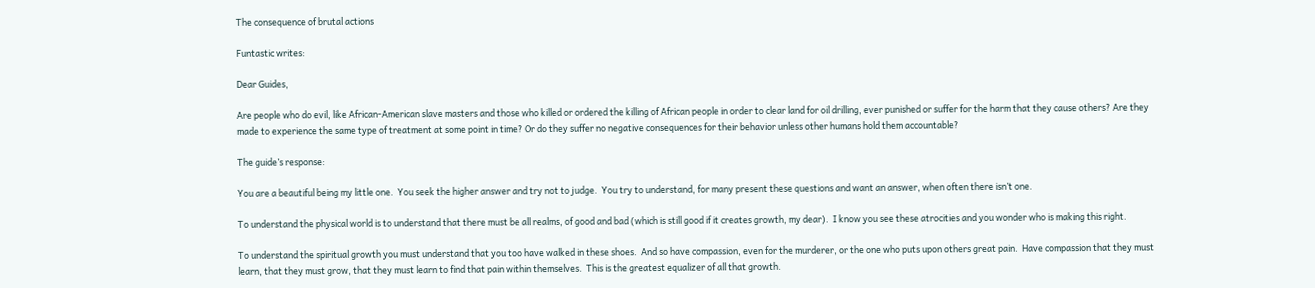The consequence of brutal actions

Funtastic writes:

Dear Guides,

Are people who do evil, like African-American slave masters and those who killed or ordered the killing of African people in order to clear land for oil drilling, ever punished or suffer for the harm that they cause others? Are they made to experience the same type of treatment at some point in time? Or do they suffer no negative consequences for their behavior unless other humans hold them accountable?

The guide’s response:

You are a beautiful being my little one.  You seek the higher answer and try not to judge.  You try to understand, for many present these questions and want an answer, when often there isn’t one.

To understand the physical world is to understand that there must be all realms, of good and bad (which is still good if it creates growth, my dear).  I know you see these atrocities and you wonder who is making this right.

To understand the spiritual growth you must understand that you too have walked in these shoes.  And so have compassion, even for the murderer, or the one who puts upon others great pain.  Have compassion that they must learn, that they must grow, that they must learn to find that pain within themselves.  This is the greatest equalizer of all that growth.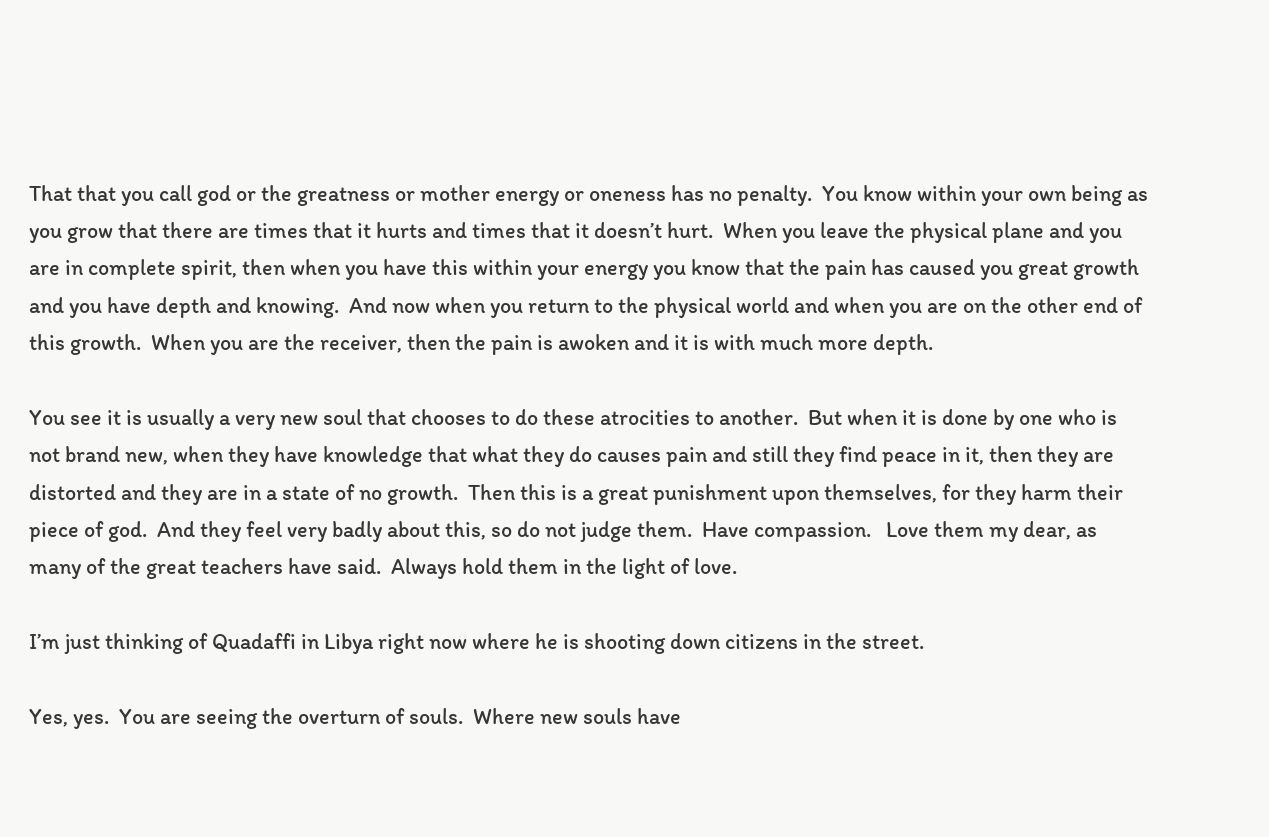That that you call god or the greatness or mother energy or oneness has no penalty.  You know within your own being as you grow that there are times that it hurts and times that it doesn’t hurt.  When you leave the physical plane and you are in complete spirit, then when you have this within your energy you know that the pain has caused you great growth and you have depth and knowing.  And now when you return to the physical world and when you are on the other end of this growth.  When you are the receiver, then the pain is awoken and it is with much more depth.

You see it is usually a very new soul that chooses to do these atrocities to another.  But when it is done by one who is not brand new, when they have knowledge that what they do causes pain and still they find peace in it, then they are distorted and they are in a state of no growth.  Then this is a great punishment upon themselves, for they harm their piece of god.  And they feel very badly about this, so do not judge them.  Have compassion.   Love them my dear, as many of the great teachers have said.  Always hold them in the light of love.

I’m just thinking of Quadaffi in Libya right now where he is shooting down citizens in the street.

Yes, yes.  You are seeing the overturn of souls.  Where new souls have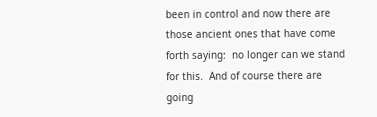been in control and now there are those ancient ones that have come forth saying:  no longer can we stand for this.  And of course there are going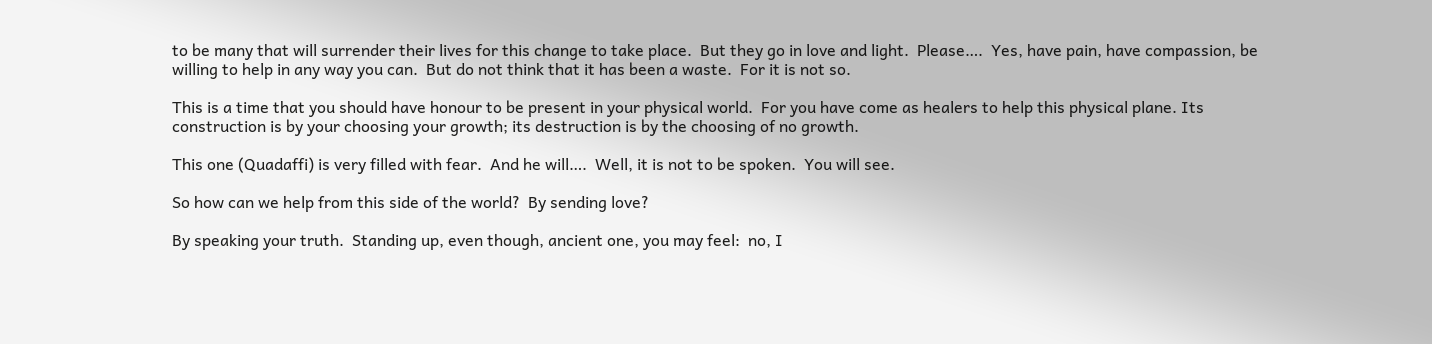to be many that will surrender their lives for this change to take place.  But they go in love and light.  Please….  Yes, have pain, have compassion, be willing to help in any way you can.  But do not think that it has been a waste.  For it is not so.

This is a time that you should have honour to be present in your physical world.  For you have come as healers to help this physical plane. Its construction is by your choosing your growth; its destruction is by the choosing of no growth.

This one (Quadaffi) is very filled with fear.  And he will….  Well, it is not to be spoken.  You will see.

So how can we help from this side of the world?  By sending love?

By speaking your truth.  Standing up, even though, ancient one, you may feel:  no, I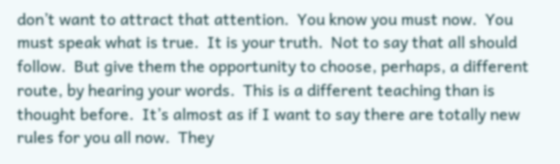don’t want to attract that attention.  You know you must now.  You must speak what is true.  It is your truth.  Not to say that all should follow.  But give them the opportunity to choose, perhaps, a different route, by hearing your words.  This is a different teaching than is thought before.  It’s almost as if I want to say there are totally new rules for you all now.  They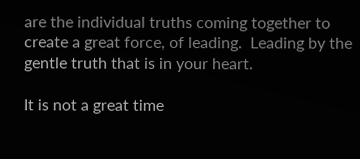are the individual truths coming together to create a great force, of leading.  Leading by the gentle truth that is in your heart.

It is not a great time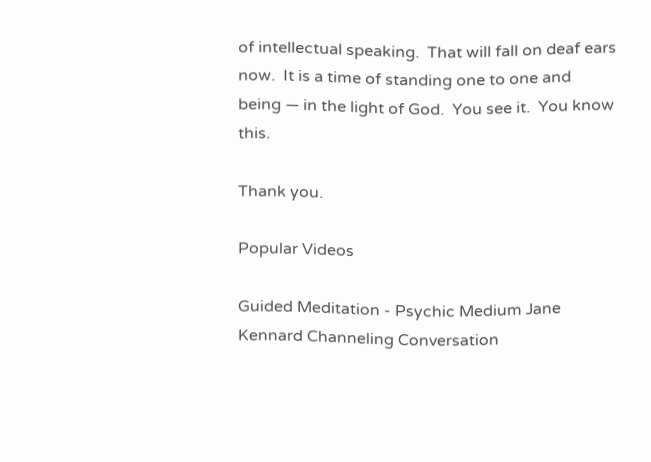of intellectual speaking.  That will fall on deaf ears now.  It is a time of standing one to one and being — in the light of God.  You see it.  You know this.

Thank you.

Popular Videos

Guided Meditation - Psychic Medium Jane Kennard Channeling Conversation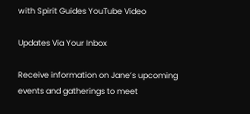with Spirit Guides YouTube Video

Updates Via Your Inbox

Receive information on Jane’s upcoming events and gatherings to meet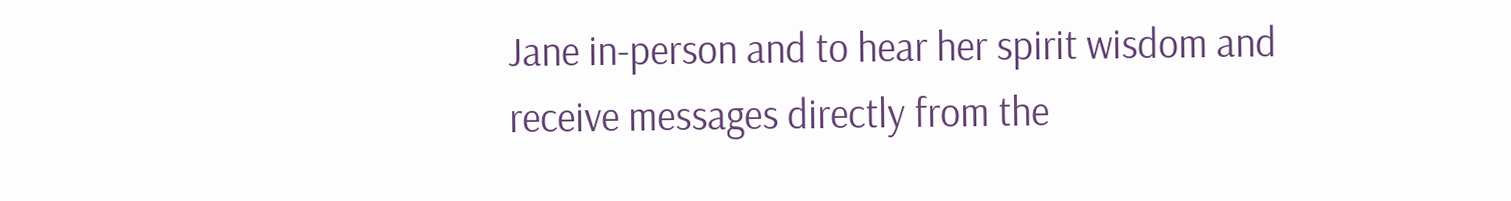Jane in-person and to hear her spirit wisdom and receive messages directly from the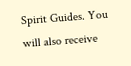Spirit Guides. You will also receive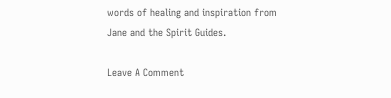words of healing and inspiration from Jane and the Spirit Guides.

Leave A Comment